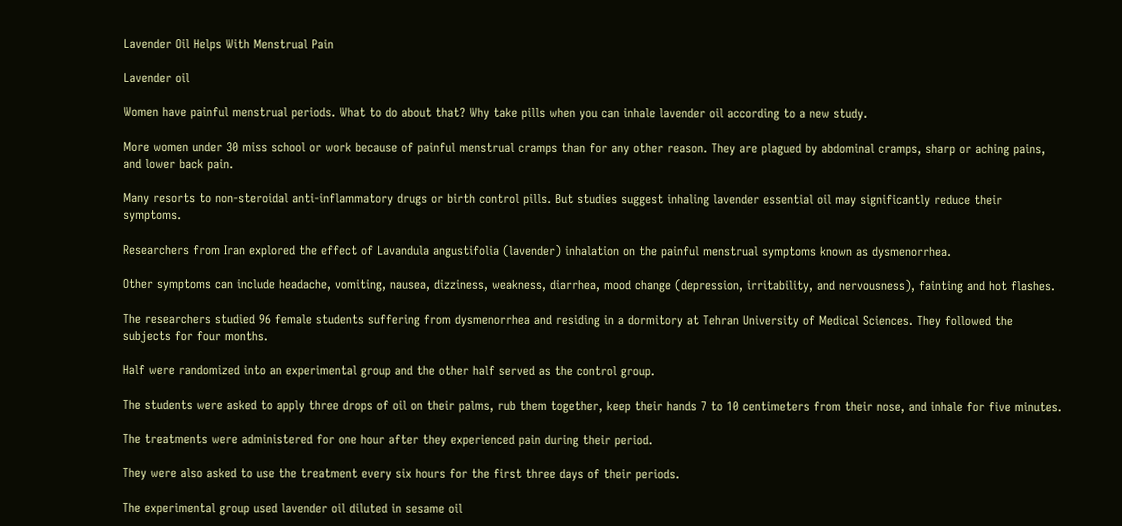Lavender Oil Helps With Menstrual Pain

Lavender oil

Women have painful menstrual periods. What to do about that? Why take pills when you can inhale lavender oil according to a new study.

More women under 30 miss school or work because of painful menstrual cramps than for any other reason. They are plagued by abdominal cramps, sharp or aching pains, and lower back pain.

Many resorts to non-steroidal anti-inflammatory drugs or birth control pills. But studies suggest inhaling lavender essential oil may significantly reduce their symptoms.

Researchers from Iran explored the effect of Lavandula angustifolia (lavender) inhalation on the painful menstrual symptoms known as dysmenorrhea.

Other symptoms can include headache, vomiting, nausea, dizziness, weakness, diarrhea, mood change (depression, irritability, and nervousness), fainting and hot flashes.

The researchers studied 96 female students suffering from dysmenorrhea and residing in a dormitory at Tehran University of Medical Sciences. They followed the subjects for four months.

Half were randomized into an experimental group and the other half served as the control group.

The students were asked to apply three drops of oil on their palms, rub them together, keep their hands 7 to 10 centimeters from their nose, and inhale for five minutes.

The treatments were administered for one hour after they experienced pain during their period.

They were also asked to use the treatment every six hours for the first three days of their periods.

The experimental group used lavender oil diluted in sesame oil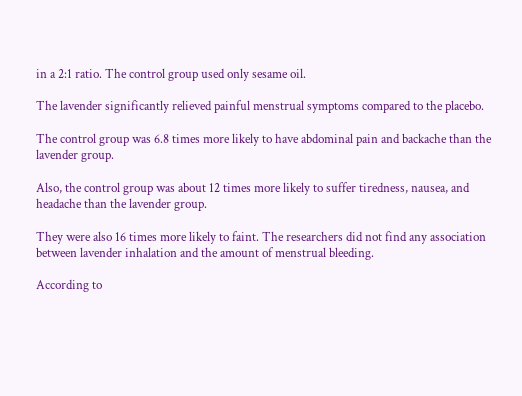in a 2:1 ratio. The control group used only sesame oil.

The lavender significantly relieved painful menstrual symptoms compared to the placebo.

The control group was 6.8 times more likely to have abdominal pain and backache than the lavender group.

Also, the control group was about 12 times more likely to suffer tiredness, nausea, and headache than the lavender group.

They were also 16 times more likely to faint. The researchers did not find any association between lavender inhalation and the amount of menstrual bleeding.

According to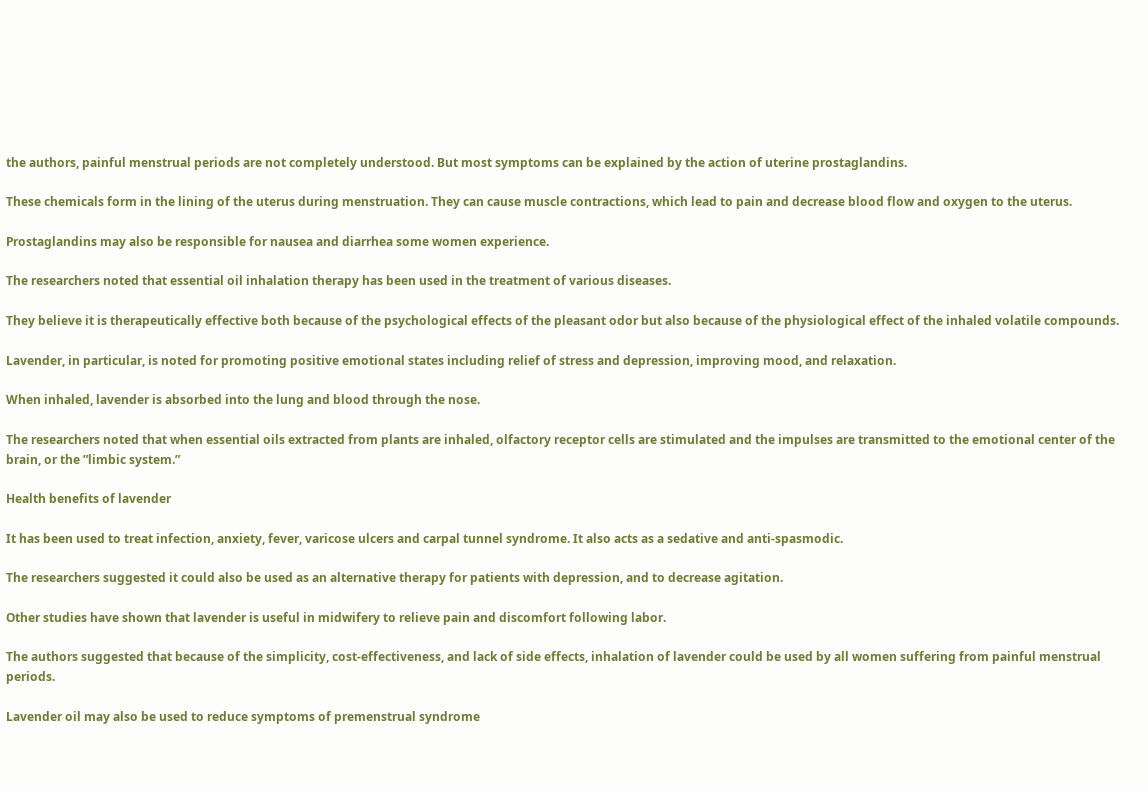the authors, painful menstrual periods are not completely understood. But most symptoms can be explained by the action of uterine prostaglandins.

These chemicals form in the lining of the uterus during menstruation. They can cause muscle contractions, which lead to pain and decrease blood flow and oxygen to the uterus.

Prostaglandins may also be responsible for nausea and diarrhea some women experience.

The researchers noted that essential oil inhalation therapy has been used in the treatment of various diseases.

They believe it is therapeutically effective both because of the psychological effects of the pleasant odor but also because of the physiological effect of the inhaled volatile compounds.

Lavender, in particular, is noted for promoting positive emotional states including relief of stress and depression, improving mood, and relaxation.

When inhaled, lavender is absorbed into the lung and blood through the nose.

The researchers noted that when essential oils extracted from plants are inhaled, olfactory receptor cells are stimulated and the impulses are transmitted to the emotional center of the brain, or the ”limbic system.”

Health benefits of lavender

It has been used to treat infection, anxiety, fever, varicose ulcers and carpal tunnel syndrome. It also acts as a sedative and anti-spasmodic.

The researchers suggested it could also be used as an alternative therapy for patients with depression, and to decrease agitation.

Other studies have shown that lavender is useful in midwifery to relieve pain and discomfort following labor.

The authors suggested that because of the simplicity, cost-effectiveness, and lack of side effects, inhalation of lavender could be used by all women suffering from painful menstrual periods.

Lavender oil may also be used to reduce symptoms of premenstrual syndrome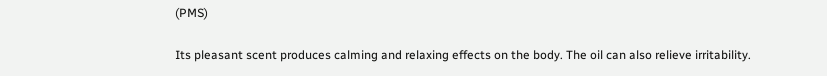(PMS)

Its pleasant scent produces calming and relaxing effects on the body. The oil can also relieve irritability.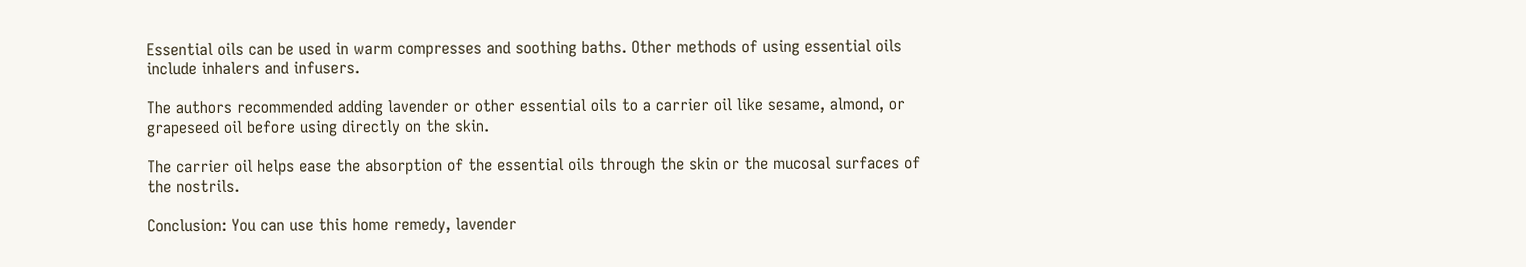Essential oils can be used in warm compresses and soothing baths. Other methods of using essential oils include inhalers and infusers.

The authors recommended adding lavender or other essential oils to a carrier oil like sesame, almond, or grapeseed oil before using directly on the skin.

The carrier oil helps ease the absorption of the essential oils through the skin or the mucosal surfaces of the nostrils.

Conclusion: You can use this home remedy, lavender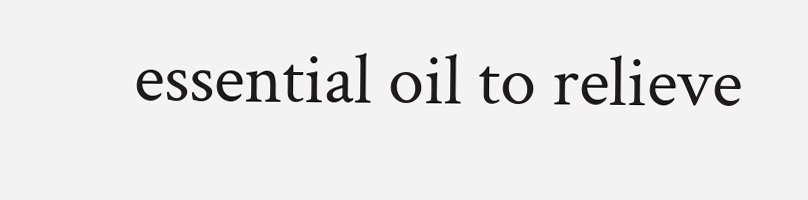essential oil to relieve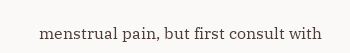menstrual pain, but first consult with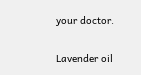your doctor.

Lavender oil